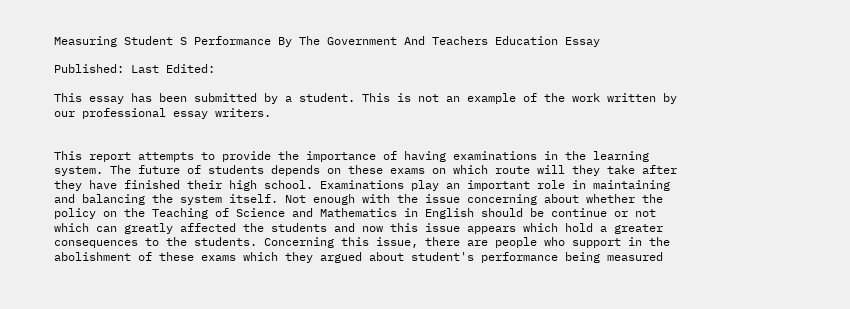Measuring Student S Performance By The Government And Teachers Education Essay

Published: Last Edited:

This essay has been submitted by a student. This is not an example of the work written by our professional essay writers.


This report attempts to provide the importance of having examinations in the learning system. The future of students depends on these exams on which route will they take after they have finished their high school. Examinations play an important role in maintaining and balancing the system itself. Not enough with the issue concerning about whether the policy on the Teaching of Science and Mathematics in English should be continue or not which can greatly affected the students and now this issue appears which hold a greater consequences to the students. Concerning this issue, there are people who support in the abolishment of these exams which they argued about student's performance being measured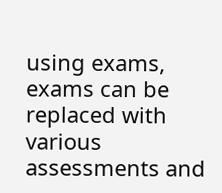using exams, exams can be replaced with various assessments and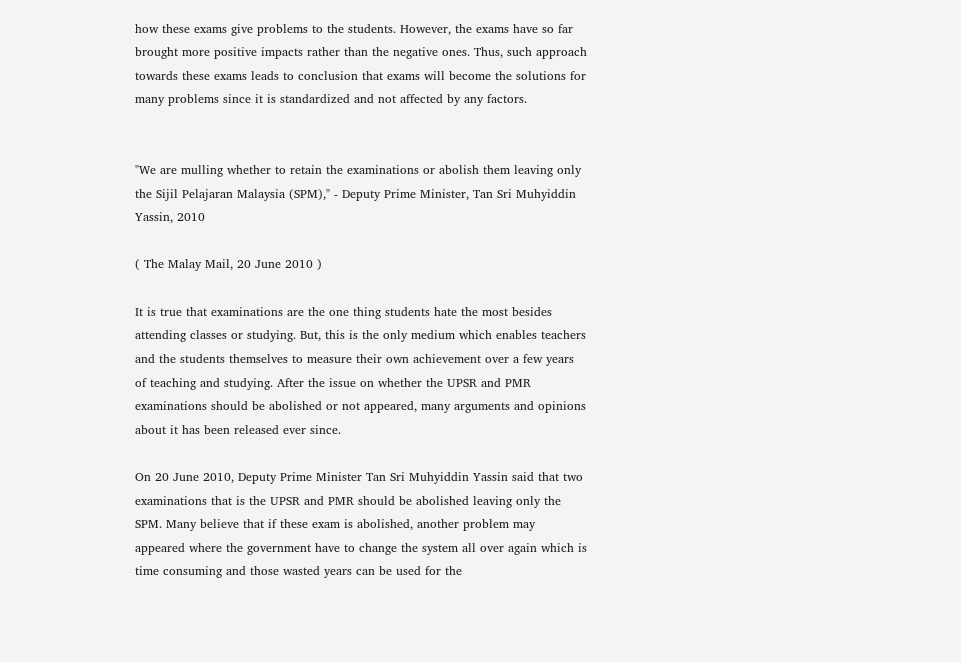how these exams give problems to the students. However, the exams have so far brought more positive impacts rather than the negative ones. Thus, such approach towards these exams leads to conclusion that exams will become the solutions for many problems since it is standardized and not affected by any factors.


"We are mulling whether to retain the examinations or abolish them leaving only the Sijil Pelajaran Malaysia (SPM)," - Deputy Prime Minister, Tan Sri Muhyiddin Yassin, 2010

( The Malay Mail, 20 June 2010 )

It is true that examinations are the one thing students hate the most besides attending classes or studying. But, this is the only medium which enables teachers and the students themselves to measure their own achievement over a few years of teaching and studying. After the issue on whether the UPSR and PMR examinations should be abolished or not appeared, many arguments and opinions about it has been released ever since.

On 20 June 2010, Deputy Prime Minister Tan Sri Muhyiddin Yassin said that two examinations that is the UPSR and PMR should be abolished leaving only the SPM. Many believe that if these exam is abolished, another problem may appeared where the government have to change the system all over again which is time consuming and those wasted years can be used for the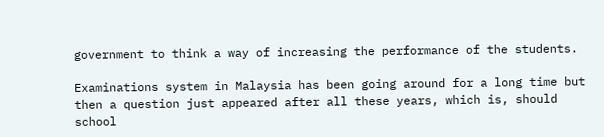government to think a way of increasing the performance of the students.

Examinations system in Malaysia has been going around for a long time but then a question just appeared after all these years, which is, should school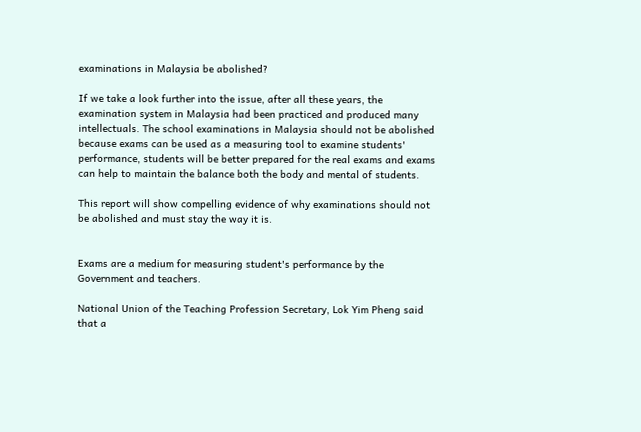examinations in Malaysia be abolished?

If we take a look further into the issue, after all these years, the examination system in Malaysia had been practiced and produced many intellectuals. The school examinations in Malaysia should not be abolished because exams can be used as a measuring tool to examine students' performance, students will be better prepared for the real exams and exams can help to maintain the balance both the body and mental of students.

This report will show compelling evidence of why examinations should not be abolished and must stay the way it is.


Exams are a medium for measuring student's performance by the Government and teachers.

National Union of the Teaching Profession Secretary, Lok Yim Pheng said that a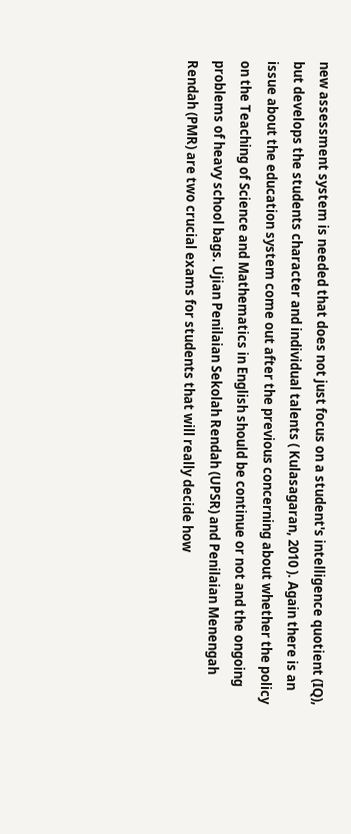new assessment system is needed that does not just focus on a student's intelligence quotient (IQ), but develops the students character and individual talents ( Kulasagaran, 2010 ). Again there is an issue about the education system come out after the previous concerning about whether the policy on the Teaching of Science and Mathematics in English should be continue or not and the ongoing problems of heavy school bags. Ujian Penilaian Sekolah Rendah (UPSR) and Penilaian Menengah Rendah (PMR) are two crucial exams for students that will really decide how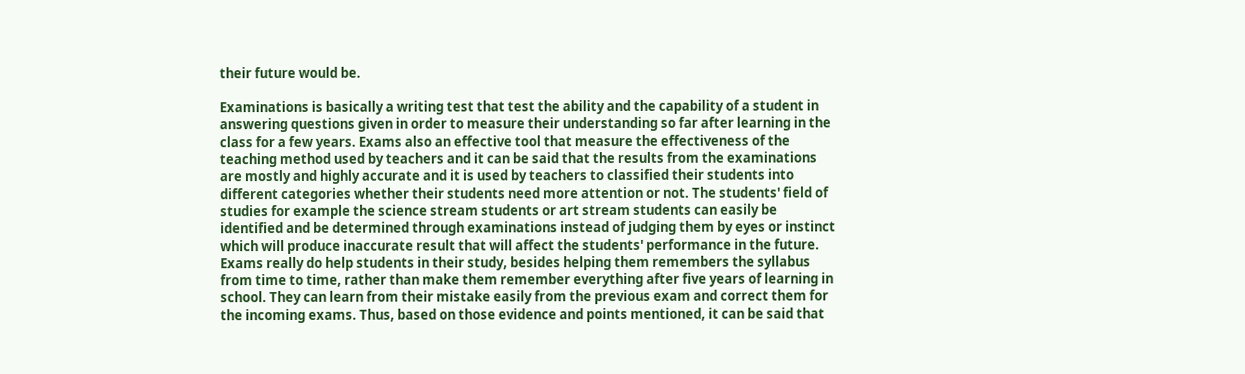their future would be.

Examinations is basically a writing test that test the ability and the capability of a student in answering questions given in order to measure their understanding so far after learning in the class for a few years. Exams also an effective tool that measure the effectiveness of the teaching method used by teachers and it can be said that the results from the examinations are mostly and highly accurate and it is used by teachers to classified their students into different categories whether their students need more attention or not. The students' field of studies for example the science stream students or art stream students can easily be identified and be determined through examinations instead of judging them by eyes or instinct which will produce inaccurate result that will affect the students' performance in the future. Exams really do help students in their study, besides helping them remembers the syllabus from time to time, rather than make them remember everything after five years of learning in school. They can learn from their mistake easily from the previous exam and correct them for the incoming exams. Thus, based on those evidence and points mentioned, it can be said that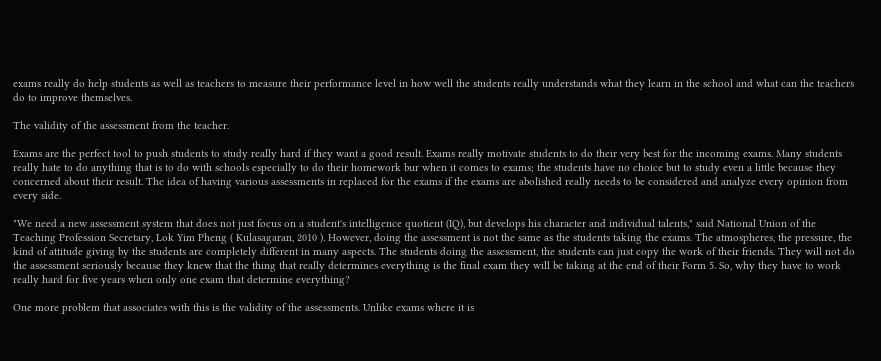exams really do help students as well as teachers to measure their performance level in how well the students really understands what they learn in the school and what can the teachers do to improve themselves.

The validity of the assessment from the teacher.

Exams are the perfect tool to push students to study really hard if they want a good result. Exams really motivate students to do their very best for the incoming exams. Many students really hate to do anything that is to do with schools especially to do their homework bur when it comes to exams; the students have no choice but to study even a little because they concerned about their result. The idea of having various assessments in replaced for the exams if the exams are abolished really needs to be considered and analyze every opinion from every side.

"We need a new assessment system that does not just focus on a student's intelligence quotient (IQ), but develops his character and individual talents," said National Union of the Teaching Profession Secretary, Lok Yim Pheng ( Kulasagaran, 2010 ). However, doing the assessment is not the same as the students taking the exams. The atmospheres, the pressure, the kind of attitude giving by the students are completely different in many aspects. The students doing the assessment, the students can just copy the work of their friends. They will not do the assessment seriously because they knew that the thing that really determines everything is the final exam they will be taking at the end of their Form 5. So, why they have to work really hard for five years when only one exam that determine everything?

One more problem that associates with this is the validity of the assessments. Unlike exams where it is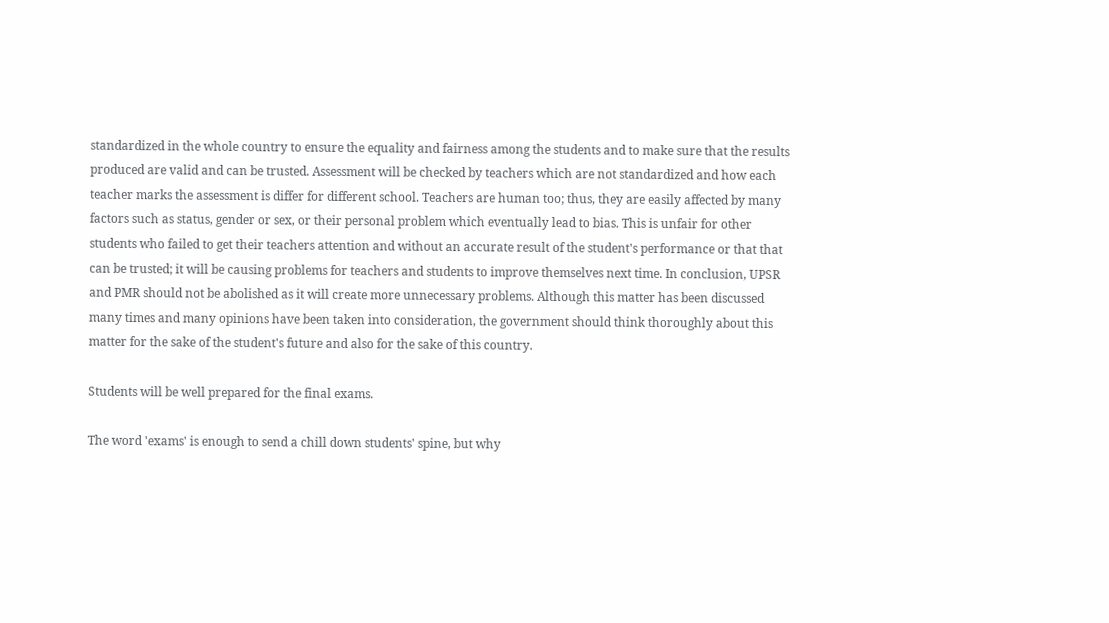standardized in the whole country to ensure the equality and fairness among the students and to make sure that the results produced are valid and can be trusted. Assessment will be checked by teachers which are not standardized and how each teacher marks the assessment is differ for different school. Teachers are human too; thus, they are easily affected by many factors such as status, gender or sex, or their personal problem which eventually lead to bias. This is unfair for other students who failed to get their teachers attention and without an accurate result of the student's performance or that that can be trusted; it will be causing problems for teachers and students to improve themselves next time. In conclusion, UPSR and PMR should not be abolished as it will create more unnecessary problems. Although this matter has been discussed many times and many opinions have been taken into consideration, the government should think thoroughly about this matter for the sake of the student's future and also for the sake of this country.

Students will be well prepared for the final exams.

The word 'exams' is enough to send a chill down students' spine, but why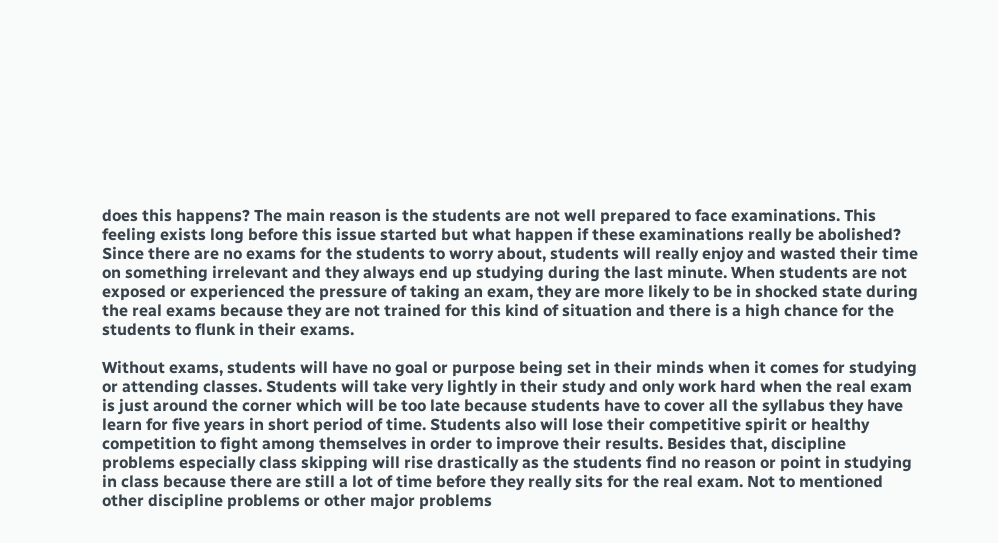does this happens? The main reason is the students are not well prepared to face examinations. This feeling exists long before this issue started but what happen if these examinations really be abolished? Since there are no exams for the students to worry about, students will really enjoy and wasted their time on something irrelevant and they always end up studying during the last minute. When students are not exposed or experienced the pressure of taking an exam, they are more likely to be in shocked state during the real exams because they are not trained for this kind of situation and there is a high chance for the students to flunk in their exams.

Without exams, students will have no goal or purpose being set in their minds when it comes for studying or attending classes. Students will take very lightly in their study and only work hard when the real exam is just around the corner which will be too late because students have to cover all the syllabus they have learn for five years in short period of time. Students also will lose their competitive spirit or healthy competition to fight among themselves in order to improve their results. Besides that, discipline problems especially class skipping will rise drastically as the students find no reason or point in studying in class because there are still a lot of time before they really sits for the real exam. Not to mentioned other discipline problems or other major problems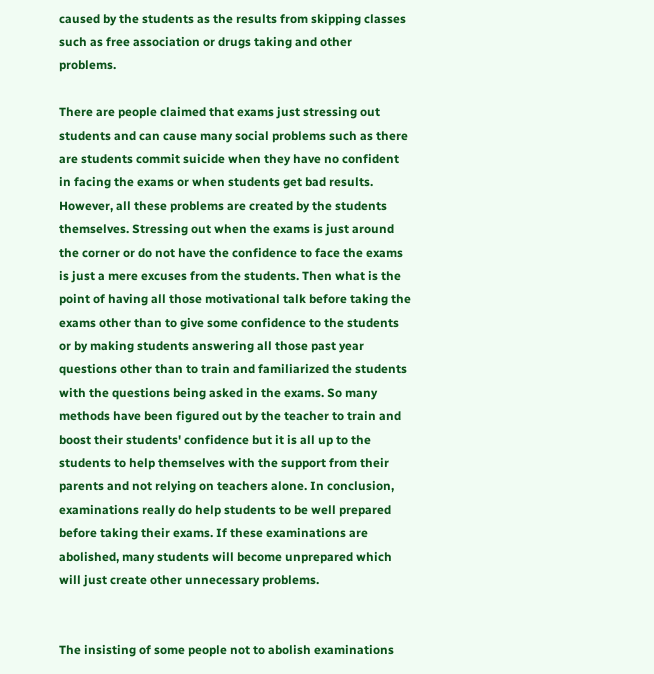caused by the students as the results from skipping classes such as free association or drugs taking and other problems.

There are people claimed that exams just stressing out students and can cause many social problems such as there are students commit suicide when they have no confident in facing the exams or when students get bad results. However, all these problems are created by the students themselves. Stressing out when the exams is just around the corner or do not have the confidence to face the exams is just a mere excuses from the students. Then what is the point of having all those motivational talk before taking the exams other than to give some confidence to the students or by making students answering all those past year questions other than to train and familiarized the students with the questions being asked in the exams. So many methods have been figured out by the teacher to train and boost their students' confidence but it is all up to the students to help themselves with the support from their parents and not relying on teachers alone. In conclusion, examinations really do help students to be well prepared before taking their exams. If these examinations are abolished, many students will become unprepared which will just create other unnecessary problems.


The insisting of some people not to abolish examinations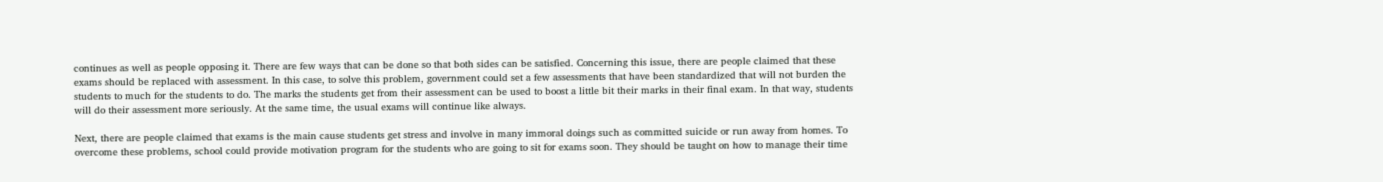continues as well as people opposing it. There are few ways that can be done so that both sides can be satisfied. Concerning this issue, there are people claimed that these exams should be replaced with assessment. In this case, to solve this problem, government could set a few assessments that have been standardized that will not burden the students to much for the students to do. The marks the students get from their assessment can be used to boost a little bit their marks in their final exam. In that way, students will do their assessment more seriously. At the same time, the usual exams will continue like always.

Next, there are people claimed that exams is the main cause students get stress and involve in many immoral doings such as committed suicide or run away from homes. To overcome these problems, school could provide motivation program for the students who are going to sit for exams soon. They should be taught on how to manage their time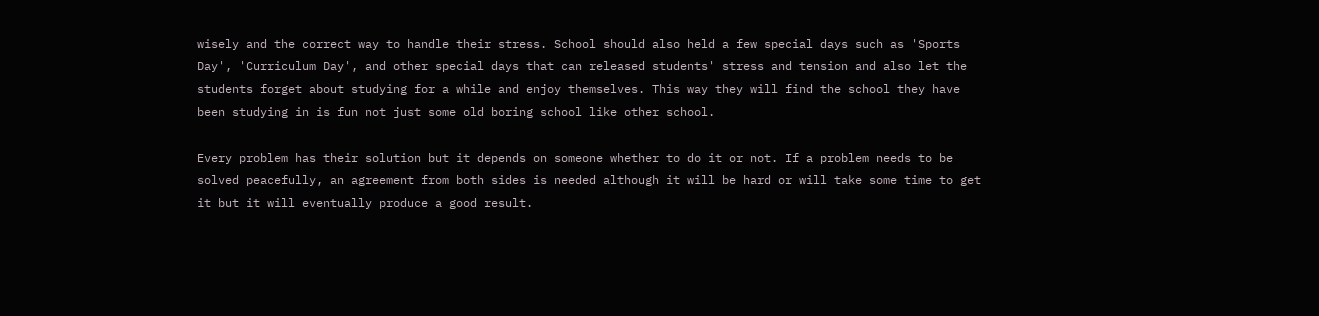wisely and the correct way to handle their stress. School should also held a few special days such as 'Sports Day', 'Curriculum Day', and other special days that can released students' stress and tension and also let the students forget about studying for a while and enjoy themselves. This way they will find the school they have been studying in is fun not just some old boring school like other school.

Every problem has their solution but it depends on someone whether to do it or not. If a problem needs to be solved peacefully, an agreement from both sides is needed although it will be hard or will take some time to get it but it will eventually produce a good result.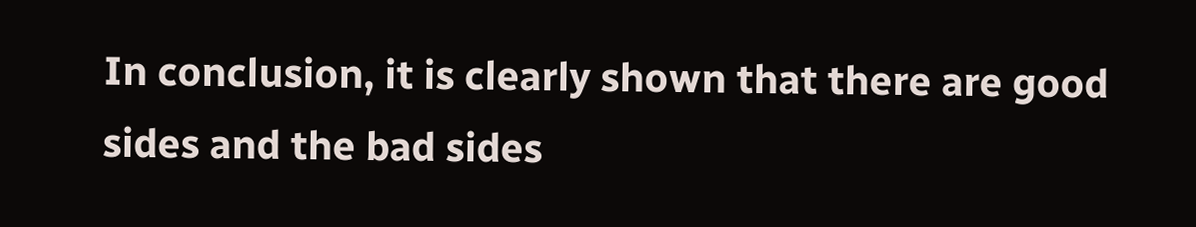In conclusion, it is clearly shown that there are good sides and the bad sides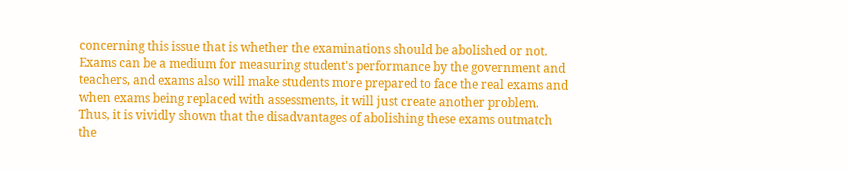concerning this issue that is whether the examinations should be abolished or not. Exams can be a medium for measuring student's performance by the government and teachers, and exams also will make students more prepared to face the real exams and when exams being replaced with assessments, it will just create another problem. Thus, it is vividly shown that the disadvantages of abolishing these exams outmatch the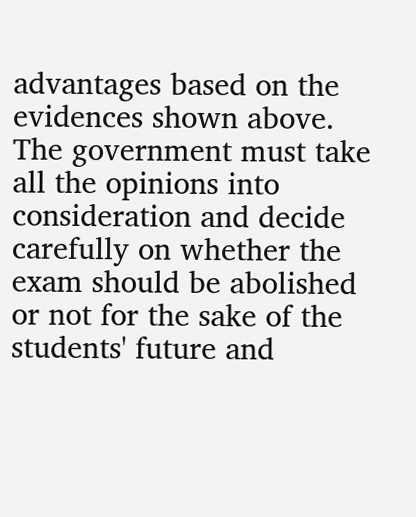advantages based on the evidences shown above. The government must take all the opinions into consideration and decide carefully on whether the exam should be abolished or not for the sake of the students' future and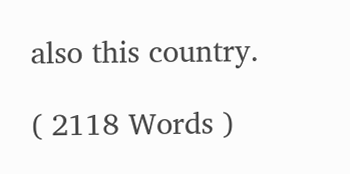also this country.

( 2118 Words )